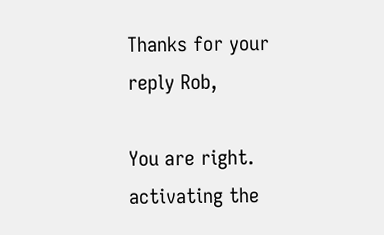Thanks for your reply Rob,

You are right. activating the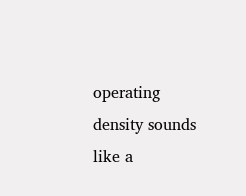operating density sounds like a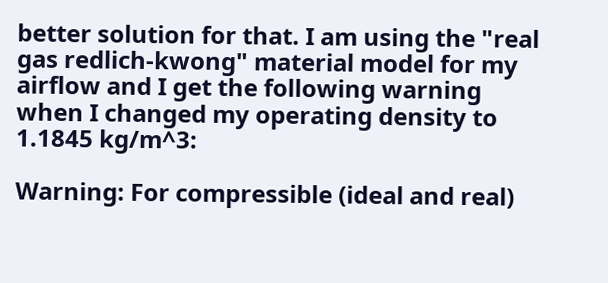better solution for that. I am using the "real gas redlich-kwong" material model for my airflow and I get the following warning when I changed my operating density to 1.1845 kg/m^3:

Warning: For compressible (ideal and real)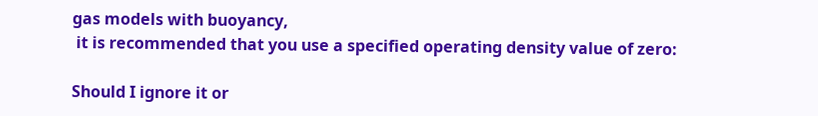gas models with buoyancy,
 it is recommended that you use a specified operating density value of zero:

Should I ignore it or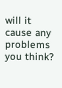will it cause any problems you think?